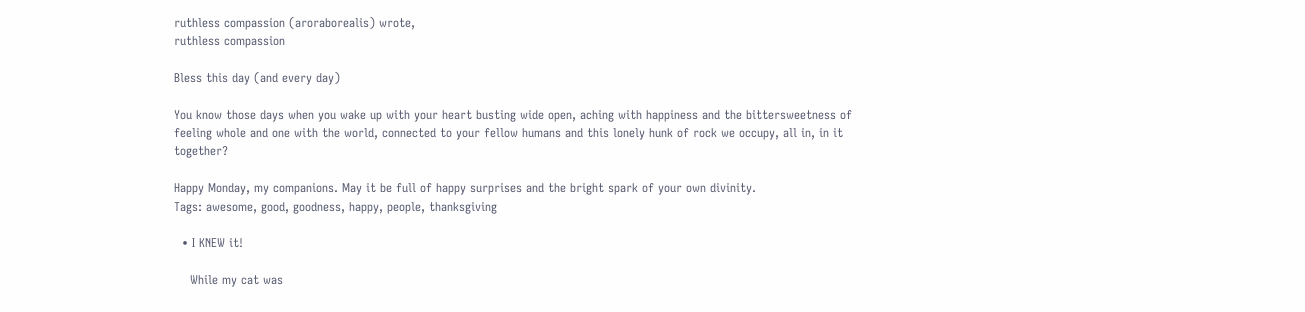ruthless compassion (aroraborealis) wrote,
ruthless compassion

Bless this day (and every day)

You know those days when you wake up with your heart busting wide open, aching with happiness and the bittersweetness of feeling whole and one with the world, connected to your fellow humans and this lonely hunk of rock we occupy, all in, in it together?

Happy Monday, my companions. May it be full of happy surprises and the bright spark of your own divinity.
Tags: awesome, good, goodness, happy, people, thanksgiving

  • I KNEW it!

    While my cat was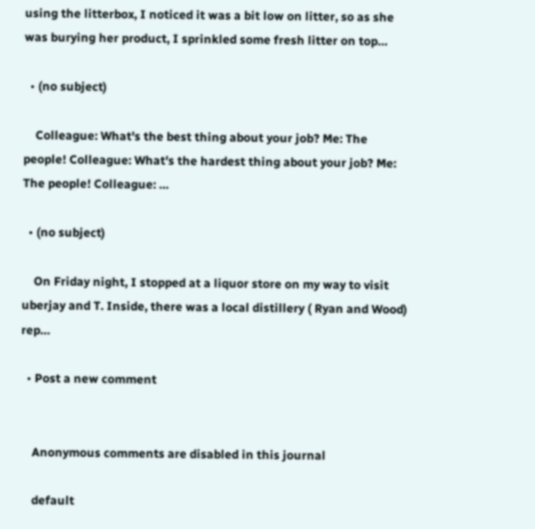using the litterbox, I noticed it was a bit low on litter, so as she was burying her product, I sprinkled some fresh litter on top…

  • (no subject)

    Colleague: What's the best thing about your job? Me: The people! Colleague: What's the hardest thing about your job? Me: The people! Colleague: …

  • (no subject)

    On Friday night, I stopped at a liquor store on my way to visit uberjay and T. Inside, there was a local distillery ( Ryan and Wood) rep…

  • Post a new comment


    Anonymous comments are disabled in this journal

    default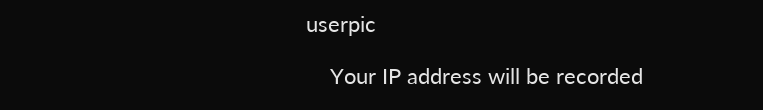userpic

    Your IP address will be recorded